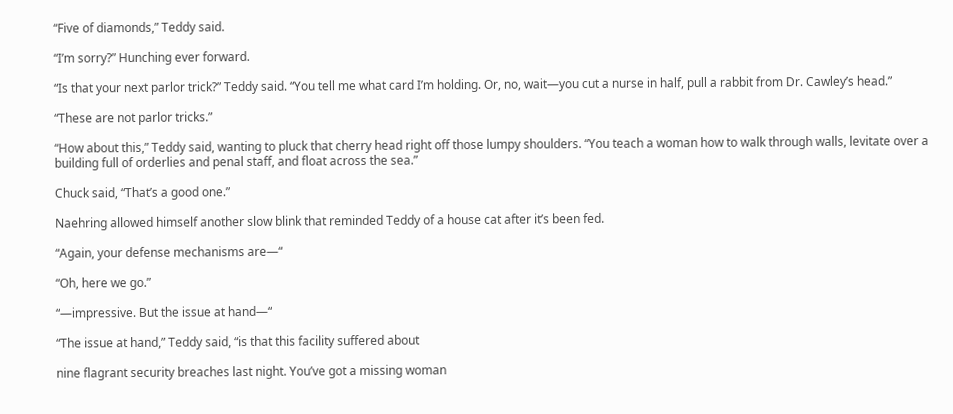“Five of diamonds,” Teddy said.

“I’m sorry?” Hunching ever forward.

“Is that your next parlor trick?” Teddy said. “You tell me what card I’m holding. Or, no, wait—you cut a nurse in half, pull a rabbit from Dr. Cawley’s head.”

“These are not parlor tricks.”

“How about this,” Teddy said, wanting to pluck that cherry head right off those lumpy shoulders. “You teach a woman how to walk through walls, levitate over a building full of orderlies and penal staff, and float across the sea.”

Chuck said, “That’s a good one.”

Naehring allowed himself another slow blink that reminded Teddy of a house cat after it’s been fed.

“Again, your defense mechanisms are—“

“Oh, here we go.”

“—impressive. But the issue at hand—“

“The issue at hand,” Teddy said, “is that this facility suffered about

nine flagrant security breaches last night. You’ve got a missing woman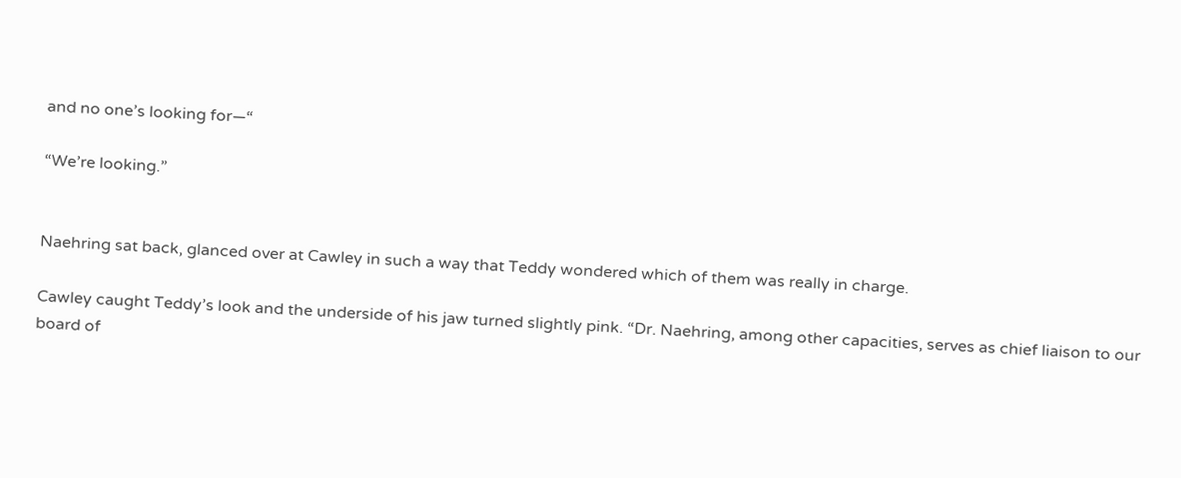and no one’s looking for—“

“We’re looking.”


Naehring sat back, glanced over at Cawley in such a way that Teddy wondered which of them was really in charge.

Cawley caught Teddy’s look and the underside of his jaw turned slightly pink. “Dr. Naehring, among other capacities, serves as chief liaison to our board of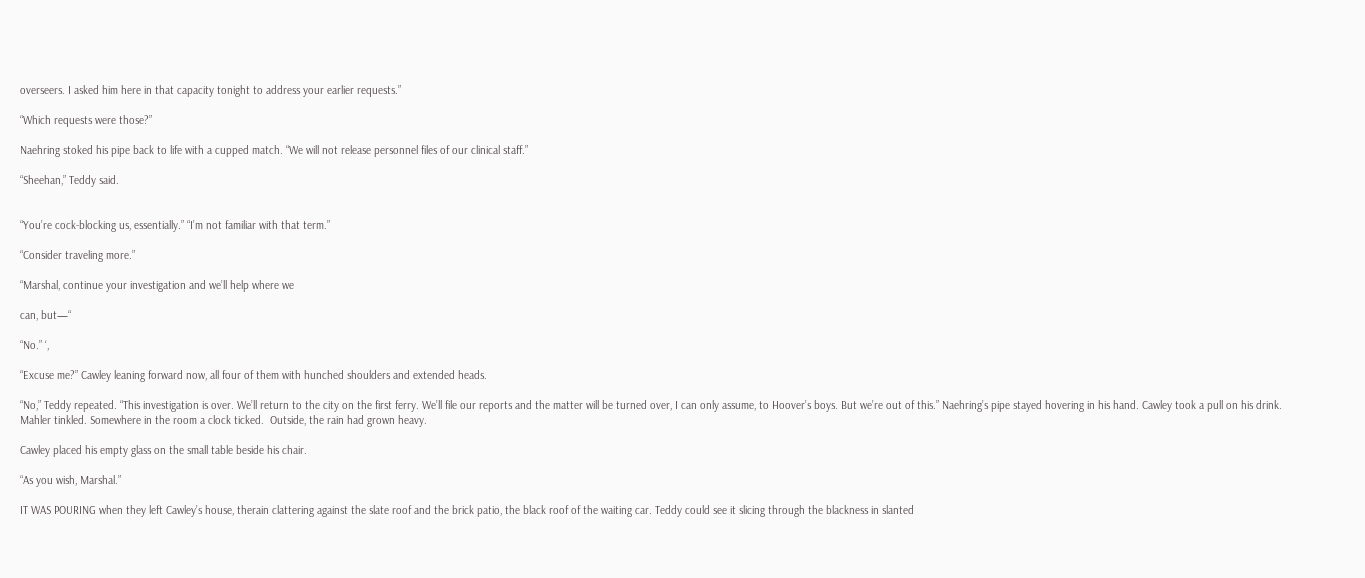overseers. I asked him here in that capacity tonight to address your earlier requests.”

“Which requests were those?”

Naehring stoked his pipe back to life with a cupped match. “We will not release personnel files of our clinical staff.”

“Sheehan,” Teddy said.


“You’re cock-blocking us, essentially.” “I’m not familiar with that term.”

“Consider traveling more.”

“Marshal, continue your investigation and we’ll help where we

can, but—“

“No.” ‘,

“Excuse me?” Cawley leaning forward now, all four of them with hunched shoulders and extended heads.

“No,” Teddy repeated. “This investigation is over. We’ll return to the city on the first ferry. We’ll file our reports and the matter will be turned over, I can only assume, to Hoover’s boys. But we’re out of this.” Naehring’s pipe stayed hovering in his hand. Cawley took a pull on his drink. Mahler tinkled. Somewhere in the room a clock ticked.  Outside, the rain had grown heavy.

Cawley placed his empty glass on the small table beside his chair.

“As you wish, Marshal.”

IT WAS POURING when they left Cawley’s house, therain clattering against the slate roof and the brick patio, the black roof of the waiting car. Teddy could see it slicing through the blackness in slanted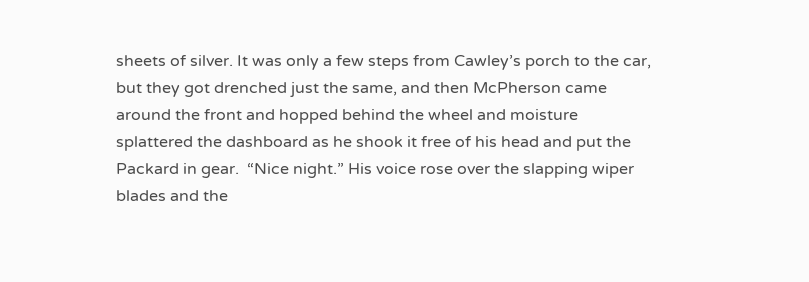sheets of silver. It was only a few steps from Cawley’s porch to the car, but they got drenched just the same, and then McPherson came around the front and hopped behind the wheel and moisture splattered the dashboard as he shook it free of his head and put the Packard in gear.  “Nice night.” His voice rose over the slapping wiper blades and the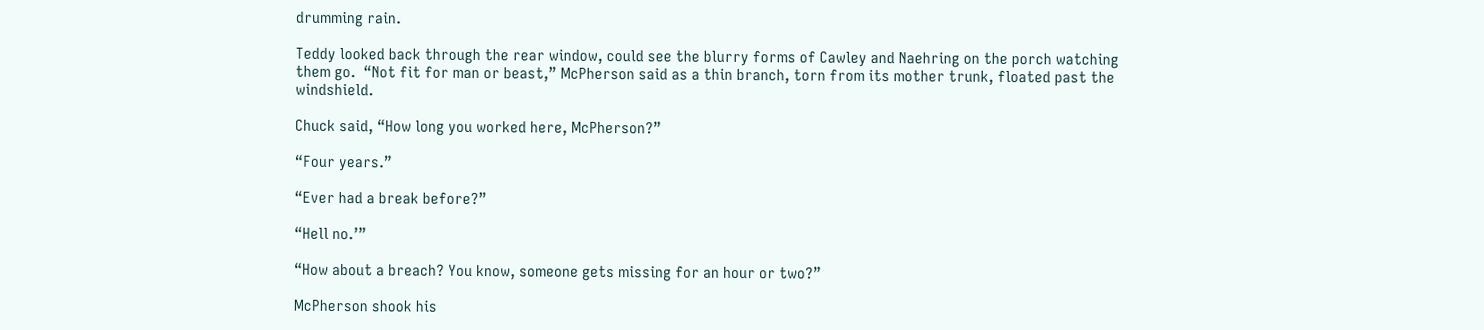drumming rain.

Teddy looked back through the rear window, could see the blurry forms of Cawley and Naehring on the porch watching them go.  “Not fit for man or beast,” McPherson said as a thin branch, torn from its mother trunk, floated past the windshield.

Chuck said, “How long you worked here, McPherson?”

“Four years.”

“Ever had a break before?”

“Hell no.’”

“How about a breach? You know, someone gets missing for an hour or two?”

McPherson shook his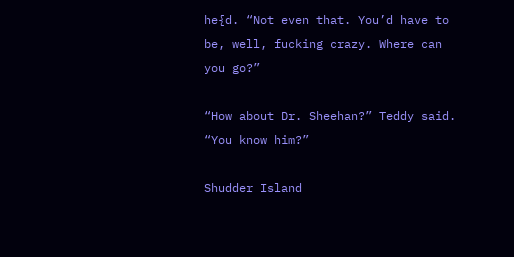he{d. “Not even that. You’d have to be, well, fucking crazy. Where can you go?”

“How about Dr. Sheehan?” Teddy said. “You know him?”

Shudder Island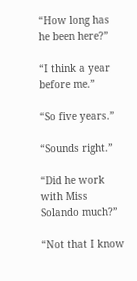“How long has he been here?”

“I think a year before me.”

“So five years.”

“Sounds right.”

“Did he work with Miss Solando much?”

“Not that I know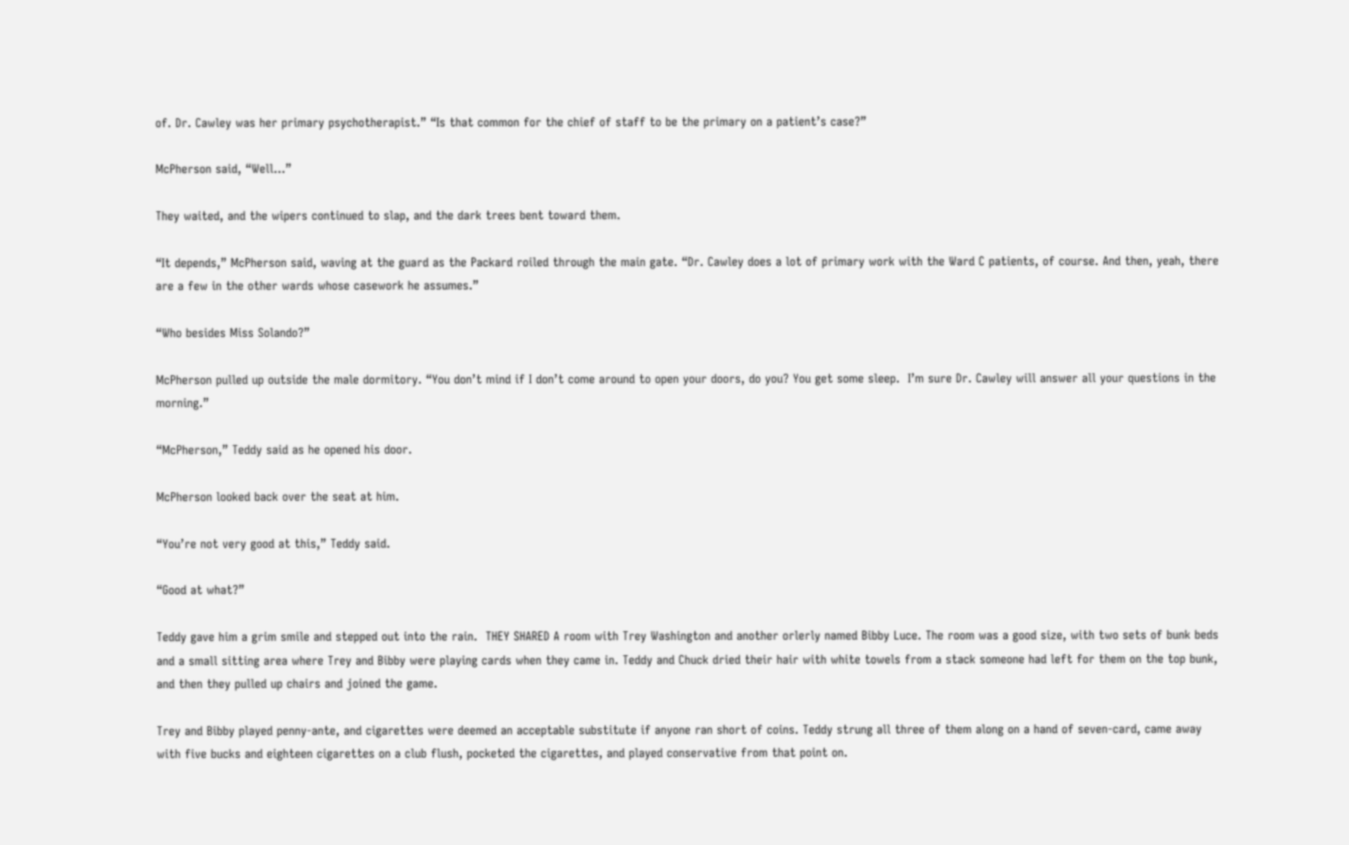of. Dr. Cawley was her primary psychotherapist.” “Is that common for the chief of staff to be the primary on a patient’s case?”

McPherson said, “Well...”

They waited, and the wipers continued to slap, and the dark trees bent toward them.

“It depends,” McPherson said, waving at the guard as the Packard roiled through the main gate. “Dr. Cawley does a lot of primary work with the Ward C patients, of course. And then, yeah, there are a few in the other wards whose casework he assumes.”

“Who besides Miss Solando?”

McPherson pulled up outside the male dormitory. “You don’t mind if I don’t come around to open your doors, do you? You get some sleep.  I’m sure Dr. Cawley will answer all your questions in the morning.”

“McPherson,” Teddy said as he opened his door.

McPherson looked back over the seat at him.

“You’re not very good at this,” Teddy said.

“Good at what?”

Teddy gave him a grim smile and stepped out into the rain.  THEY SHARED A room with Trey Washington and another orlerly named Bibby Luce. The room was a good size, with two sets of bunk beds and a small sitting area where Trey and Bibby were playing cards when they came in. Teddy and Chuck dried their hair with white towels from a stack someone had left for them on the top bunk, and then they pulled up chairs and joined the game.

Trey and Bibby played penny-ante, and cigarettes were deemed an acceptable substitute if anyone ran short of coins. Teddy strung all three of them along on a hand of seven-card, came away with five bucks and eighteen cigarettes on a club flush, pocketed the cigarettes, and played conservative from that point on.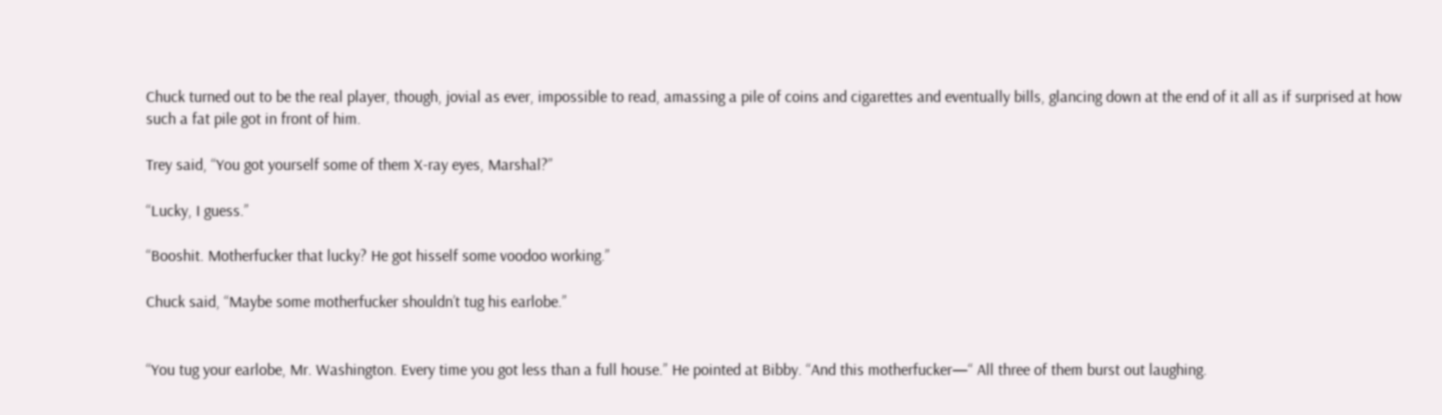Chuck turned out to be the real player, though, jovial as ever, impossible to read, amassing a pile of coins and cigarettes and eventually bills, glancing down at the end of it all as if surprised at how such a fat pile got in front of him.

Trey said, “You got yourself some of them X-ray eyes, Marshal?”

“Lucky, I guess.”

“Booshit. Motherfucker that lucky? He got hisself some voodoo working.”

Chuck said, “Maybe some motherfucker shouldn’t tug his earlobe.”


“You tug your earlobe, Mr. Washington. Every time you got less than a full house.” He pointed at Bibby. “And this motherfucker—“ All three of them burst out laughing.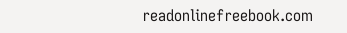readonlinefreebook.com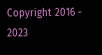Copyright 2016 - 2023